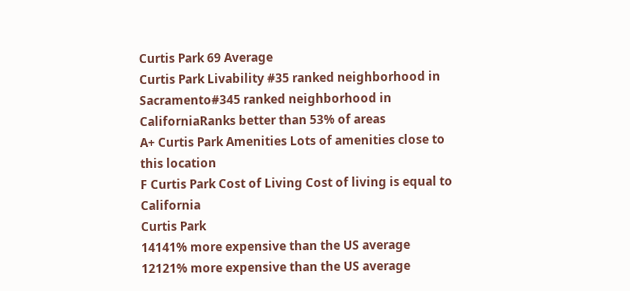Curtis Park 69 Average
Curtis Park Livability #35 ranked neighborhood in Sacramento#345 ranked neighborhood in CaliforniaRanks better than 53% of areas
A+ Curtis Park Amenities Lots of amenities close to this location
F Curtis Park Cost of Living Cost of living is equal to California
Curtis Park
14141% more expensive than the US average
12121% more expensive than the US average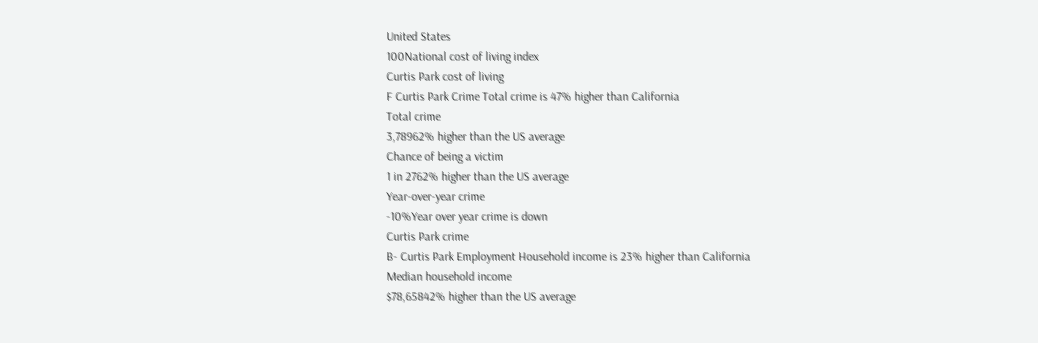United States
100National cost of living index
Curtis Park cost of living
F Curtis Park Crime Total crime is 47% higher than California
Total crime
3,78962% higher than the US average
Chance of being a victim
1 in 2762% higher than the US average
Year-over-year crime
-10%Year over year crime is down
Curtis Park crime
B- Curtis Park Employment Household income is 23% higher than California
Median household income
$78,65842% higher than the US average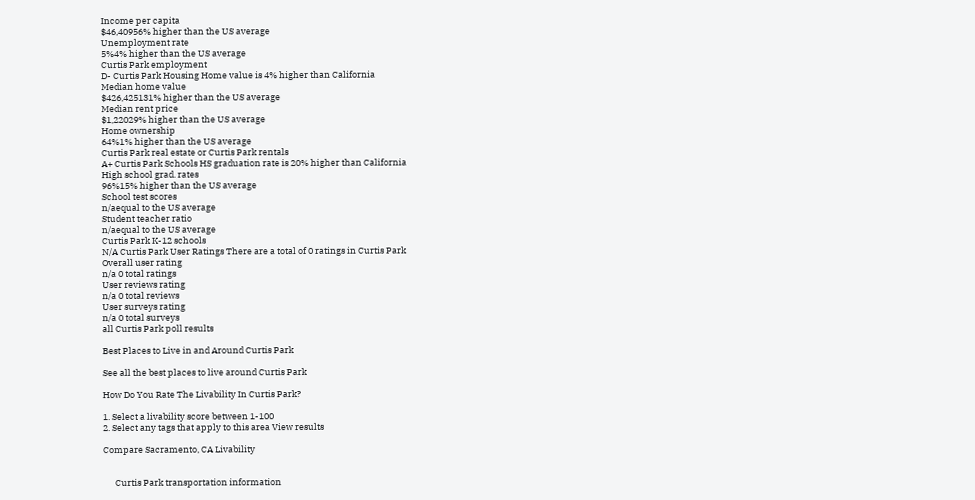Income per capita
$46,40956% higher than the US average
Unemployment rate
5%4% higher than the US average
Curtis Park employment
D- Curtis Park Housing Home value is 4% higher than California
Median home value
$426,425131% higher than the US average
Median rent price
$1,22029% higher than the US average
Home ownership
64%1% higher than the US average
Curtis Park real estate or Curtis Park rentals
A+ Curtis Park Schools HS graduation rate is 20% higher than California
High school grad. rates
96%15% higher than the US average
School test scores
n/aequal to the US average
Student teacher ratio
n/aequal to the US average
Curtis Park K-12 schools
N/A Curtis Park User Ratings There are a total of 0 ratings in Curtis Park
Overall user rating
n/a 0 total ratings
User reviews rating
n/a 0 total reviews
User surveys rating
n/a 0 total surveys
all Curtis Park poll results

Best Places to Live in and Around Curtis Park

See all the best places to live around Curtis Park

How Do You Rate The Livability In Curtis Park?

1. Select a livability score between 1-100
2. Select any tags that apply to this area View results

Compare Sacramento, CA Livability


      Curtis Park transportation information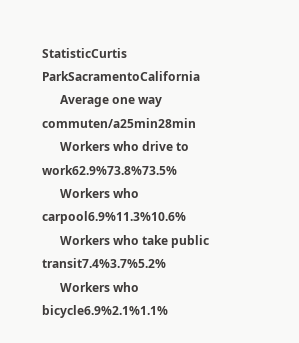StatisticCurtis ParkSacramentoCalifornia
      Average one way commuten/a25min28min
      Workers who drive to work62.9%73.8%73.5%
      Workers who carpool6.9%11.3%10.6%
      Workers who take public transit7.4%3.7%5.2%
      Workers who bicycle6.9%2.1%1.1%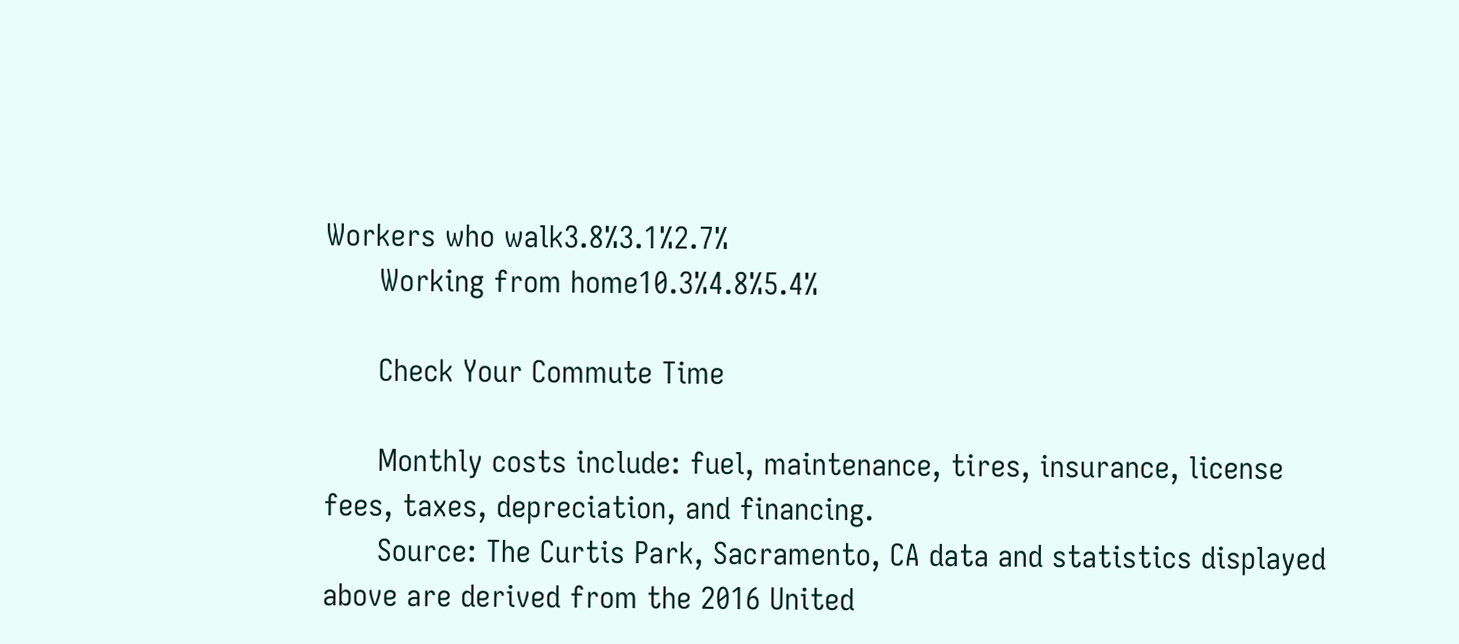Workers who walk3.8%3.1%2.7%
      Working from home10.3%4.8%5.4%

      Check Your Commute Time

      Monthly costs include: fuel, maintenance, tires, insurance, license fees, taxes, depreciation, and financing.
      Source: The Curtis Park, Sacramento, CA data and statistics displayed above are derived from the 2016 United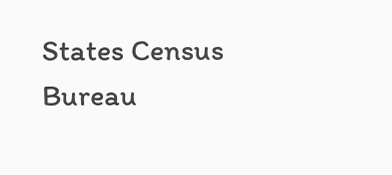States Census Bureau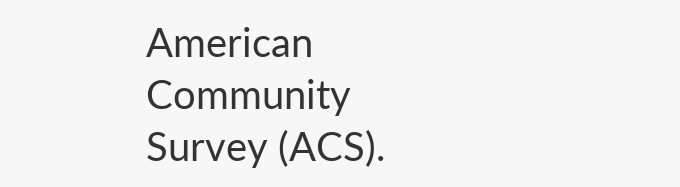American Community Survey (ACS).